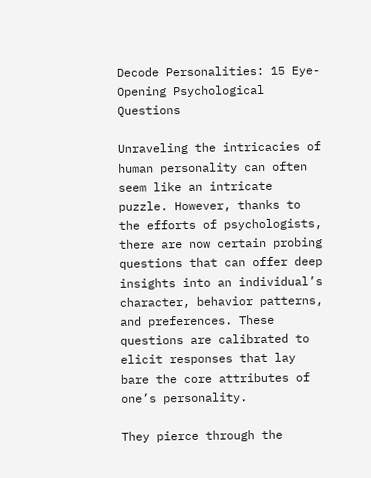Decode Personalities: 15 Eye-Opening Psychological Questions

Unraveling the intricacies of human personality can often seem like an intricate puzzle. However, thanks to the efforts of psychologists, there are now certain probing questions that can offer deep insights into an individual’s character, behavior patterns, and preferences. These questions are calibrated to elicit responses that lay bare the core attributes of one’s personality.

They pierce through the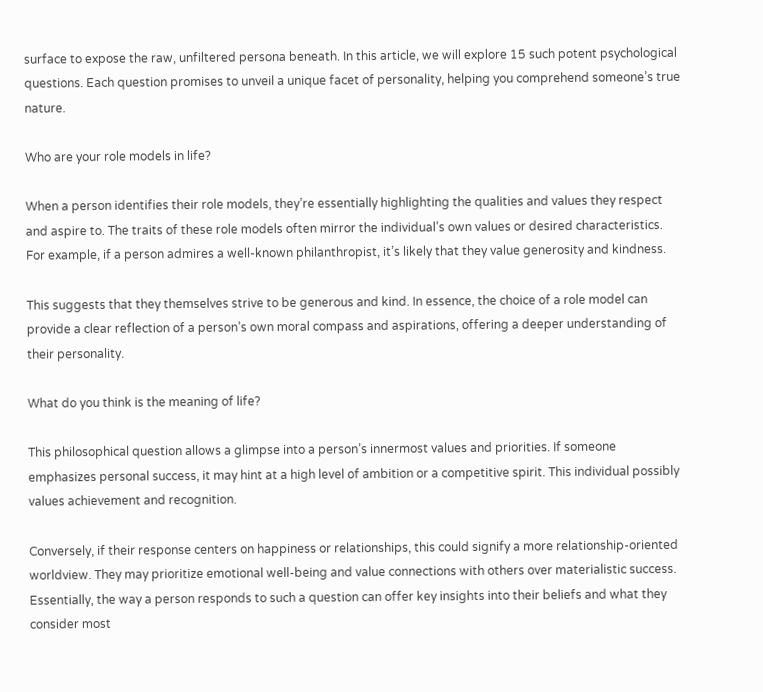surface to expose the raw, unfiltered persona beneath. In this article, we will explore 15 such potent psychological questions. Each question promises to unveil a unique facet of personality, helping you comprehend someone’s true nature.

Who are your role models in life?

When a person identifies their role models, they’re essentially highlighting the qualities and values they respect and aspire to. The traits of these role models often mirror the individual’s own values or desired characteristics. For example, if a person admires a well-known philanthropist, it’s likely that they value generosity and kindness.

This suggests that they themselves strive to be generous and kind. In essence, the choice of a role model can provide a clear reflection of a person’s own moral compass and aspirations, offering a deeper understanding of their personality.

What do you think is the meaning of life?

This philosophical question allows a glimpse into a person’s innermost values and priorities. If someone emphasizes personal success, it may hint at a high level of ambition or a competitive spirit. This individual possibly values achievement and recognition.

Conversely, if their response centers on happiness or relationships, this could signify a more relationship-oriented worldview. They may prioritize emotional well-being and value connections with others over materialistic success. Essentially, the way a person responds to such a question can offer key insights into their beliefs and what they consider most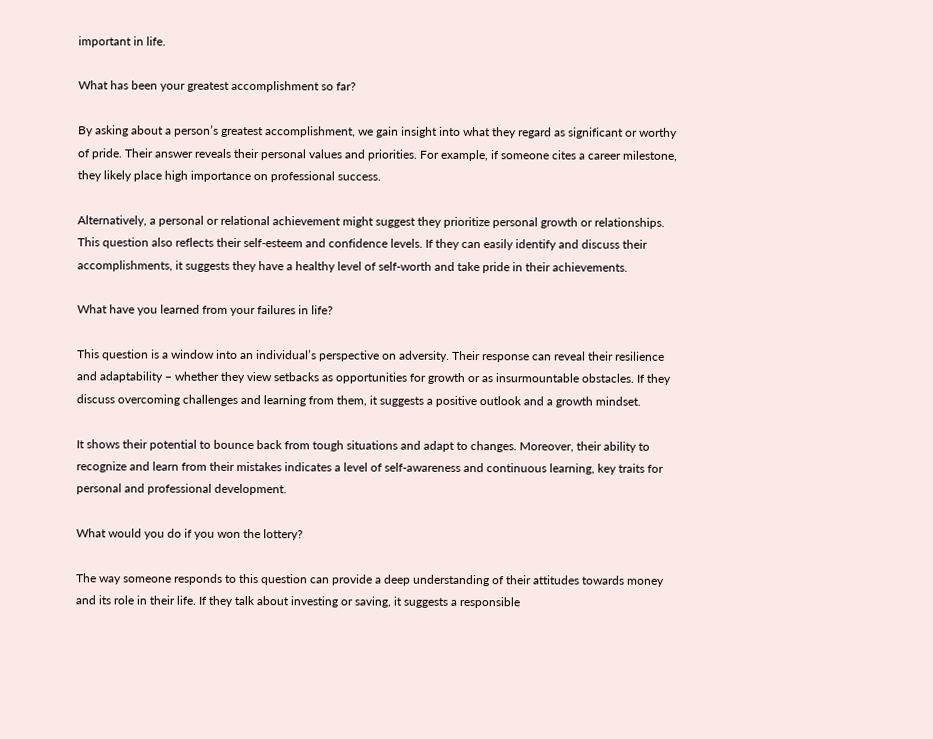important in life.

What has been your greatest accomplishment so far?

By asking about a person’s greatest accomplishment, we gain insight into what they regard as significant or worthy of pride. Their answer reveals their personal values and priorities. For example, if someone cites a career milestone, they likely place high importance on professional success.

Alternatively, a personal or relational achievement might suggest they prioritize personal growth or relationships. This question also reflects their self-esteem and confidence levels. If they can easily identify and discuss their accomplishments, it suggests they have a healthy level of self-worth and take pride in their achievements.

What have you learned from your failures in life?

This question is a window into an individual’s perspective on adversity. Their response can reveal their resilience and adaptability – whether they view setbacks as opportunities for growth or as insurmountable obstacles. If they discuss overcoming challenges and learning from them, it suggests a positive outlook and a growth mindset.

It shows their potential to bounce back from tough situations and adapt to changes. Moreover, their ability to recognize and learn from their mistakes indicates a level of self-awareness and continuous learning, key traits for personal and professional development.

What would you do if you won the lottery?

The way someone responds to this question can provide a deep understanding of their attitudes towards money and its role in their life. If they talk about investing or saving, it suggests a responsible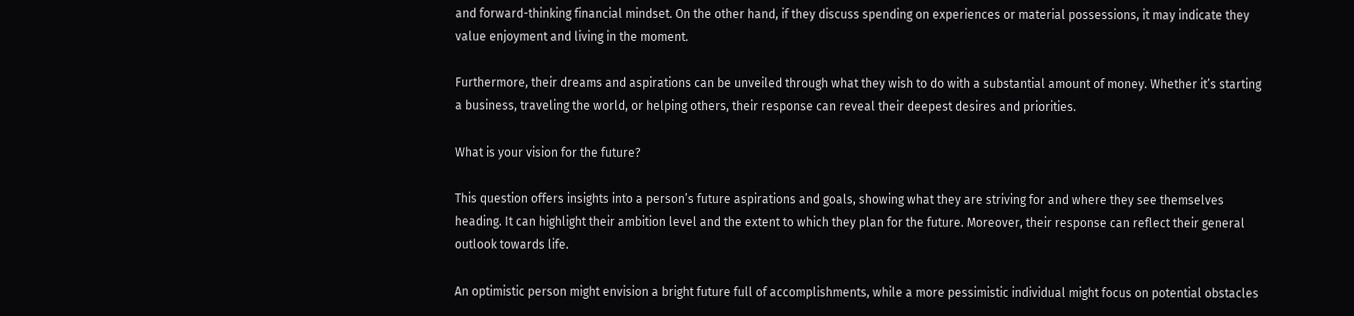and forward-thinking financial mindset. On the other hand, if they discuss spending on experiences or material possessions, it may indicate they value enjoyment and living in the moment.

Furthermore, their dreams and aspirations can be unveiled through what they wish to do with a substantial amount of money. Whether it’s starting a business, traveling the world, or helping others, their response can reveal their deepest desires and priorities.

What is your vision for the future?

This question offers insights into a person’s future aspirations and goals, showing what they are striving for and where they see themselves heading. It can highlight their ambition level and the extent to which they plan for the future. Moreover, their response can reflect their general outlook towards life.

An optimistic person might envision a bright future full of accomplishments, while a more pessimistic individual might focus on potential obstacles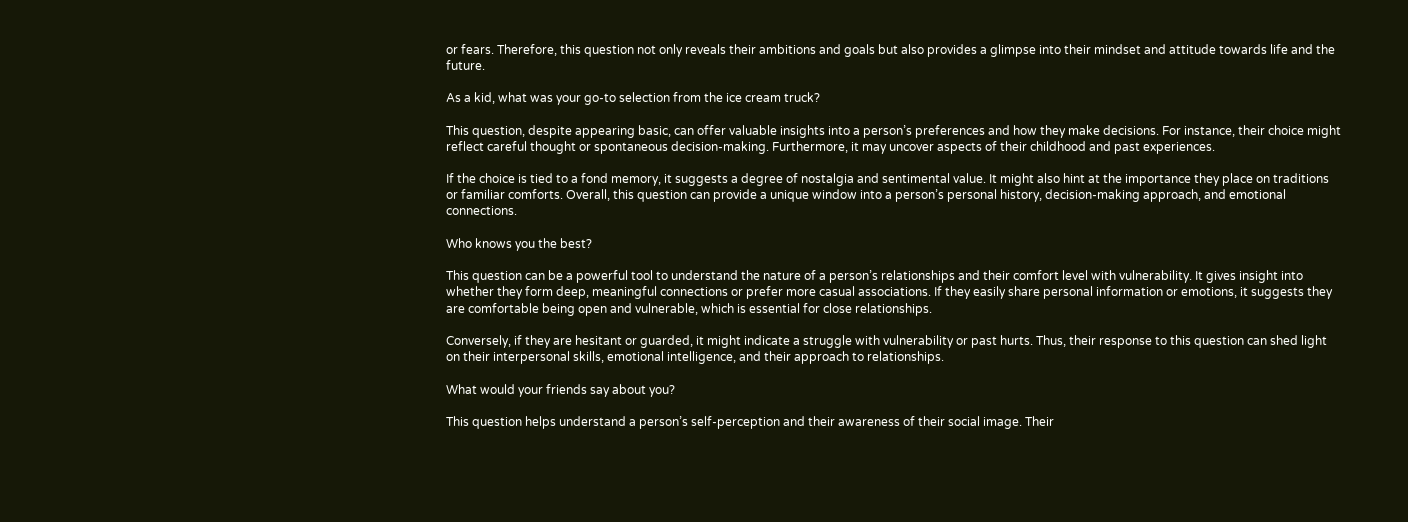or fears. Therefore, this question not only reveals their ambitions and goals but also provides a glimpse into their mindset and attitude towards life and the future.

As a kid, what was your go-to selection from the ice cream truck?

This question, despite appearing basic, can offer valuable insights into a person’s preferences and how they make decisions. For instance, their choice might reflect careful thought or spontaneous decision-making. Furthermore, it may uncover aspects of their childhood and past experiences.

If the choice is tied to a fond memory, it suggests a degree of nostalgia and sentimental value. It might also hint at the importance they place on traditions or familiar comforts. Overall, this question can provide a unique window into a person’s personal history, decision-making approach, and emotional connections.

Who knows you the best?

This question can be a powerful tool to understand the nature of a person’s relationships and their comfort level with vulnerability. It gives insight into whether they form deep, meaningful connections or prefer more casual associations. If they easily share personal information or emotions, it suggests they are comfortable being open and vulnerable, which is essential for close relationships.

Conversely, if they are hesitant or guarded, it might indicate a struggle with vulnerability or past hurts. Thus, their response to this question can shed light on their interpersonal skills, emotional intelligence, and their approach to relationships.

What would your friends say about you?

This question helps understand a person’s self-perception and their awareness of their social image. Their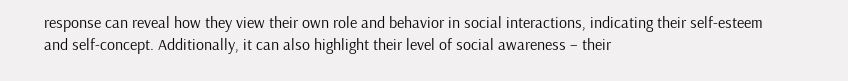response can reveal how they view their own role and behavior in social interactions, indicating their self-esteem and self-concept. Additionally, it can also highlight their level of social awareness – their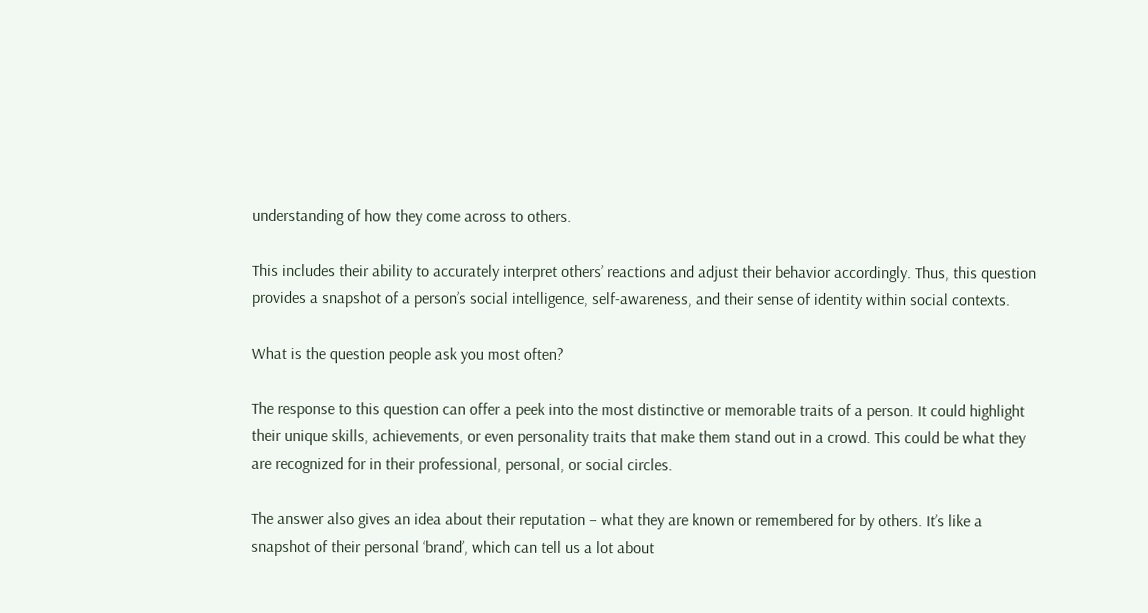understanding of how they come across to others.

This includes their ability to accurately interpret others’ reactions and adjust their behavior accordingly. Thus, this question provides a snapshot of a person’s social intelligence, self-awareness, and their sense of identity within social contexts.

What is the question people ask you most often?

The response to this question can offer a peek into the most distinctive or memorable traits of a person. It could highlight their unique skills, achievements, or even personality traits that make them stand out in a crowd. This could be what they are recognized for in their professional, personal, or social circles.

The answer also gives an idea about their reputation – what they are known or remembered for by others. It’s like a snapshot of their personal ‘brand’, which can tell us a lot about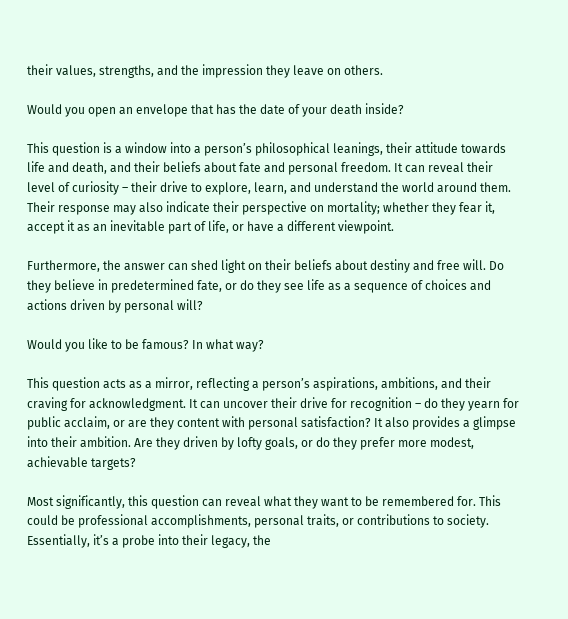their values, strengths, and the impression they leave on others.

Would you open an envelope that has the date of your death inside?

This question is a window into a person’s philosophical leanings, their attitude towards life and death, and their beliefs about fate and personal freedom. It can reveal their level of curiosity – their drive to explore, learn, and understand the world around them. Their response may also indicate their perspective on mortality; whether they fear it, accept it as an inevitable part of life, or have a different viewpoint.

Furthermore, the answer can shed light on their beliefs about destiny and free will. Do they believe in predetermined fate, or do they see life as a sequence of choices and actions driven by personal will?

Would you like to be famous? In what way?

This question acts as a mirror, reflecting a person’s aspirations, ambitions, and their craving for acknowledgment. It can uncover their drive for recognition – do they yearn for public acclaim, or are they content with personal satisfaction? It also provides a glimpse into their ambition. Are they driven by lofty goals, or do they prefer more modest, achievable targets?

Most significantly, this question can reveal what they want to be remembered for. This could be professional accomplishments, personal traits, or contributions to society. Essentially, it’s a probe into their legacy, the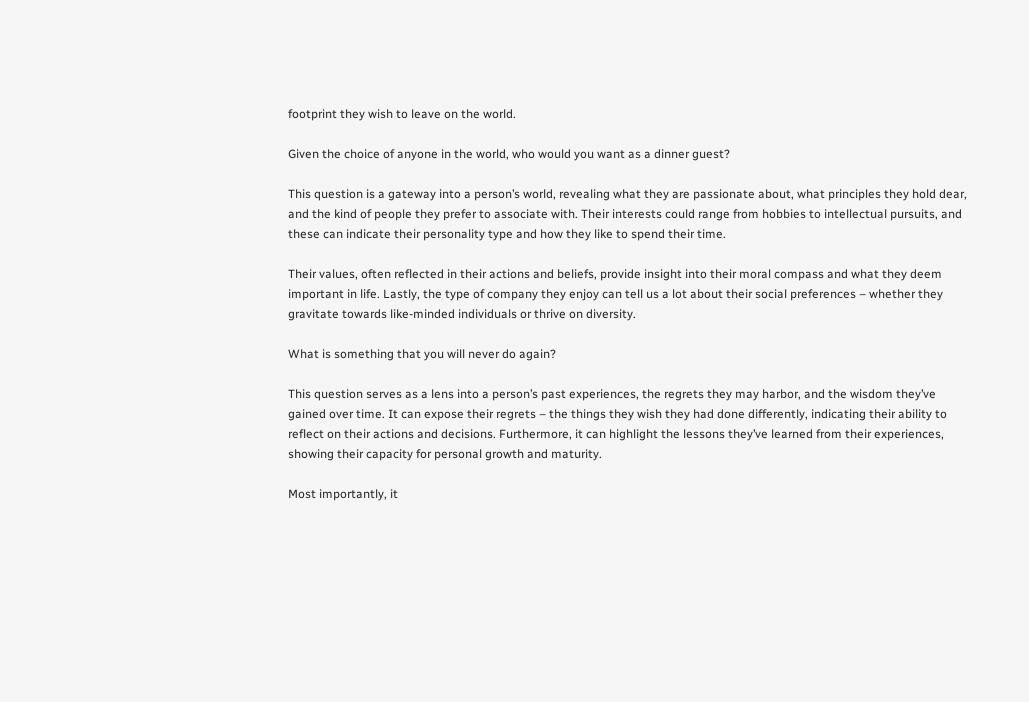footprint they wish to leave on the world.

Given the choice of anyone in the world, who would you want as a dinner guest?

This question is a gateway into a person’s world, revealing what they are passionate about, what principles they hold dear, and the kind of people they prefer to associate with. Their interests could range from hobbies to intellectual pursuits, and these can indicate their personality type and how they like to spend their time.

Their values, often reflected in their actions and beliefs, provide insight into their moral compass and what they deem important in life. Lastly, the type of company they enjoy can tell us a lot about their social preferences – whether they gravitate towards like-minded individuals or thrive on diversity.

What is something that you will never do again?

This question serves as a lens into a person’s past experiences, the regrets they may harbor, and the wisdom they’ve gained over time. It can expose their regrets – the things they wish they had done differently, indicating their ability to reflect on their actions and decisions. Furthermore, it can highlight the lessons they’ve learned from their experiences, showing their capacity for personal growth and maturity.

Most importantly, it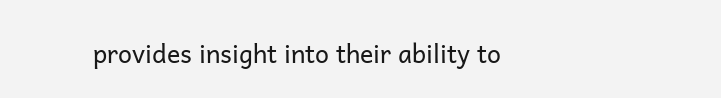provides insight into their ability to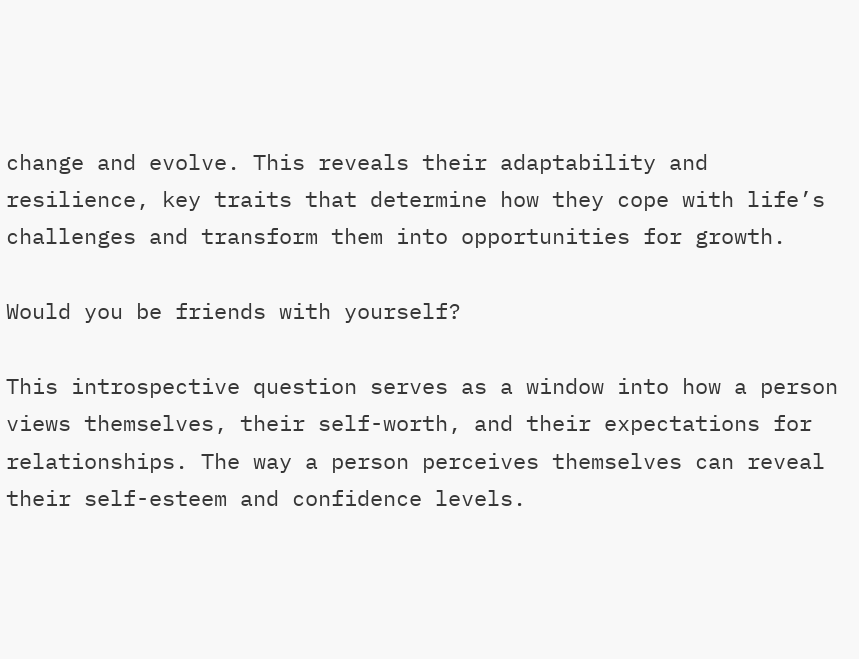change and evolve. This reveals their adaptability and resilience, key traits that determine how they cope with life’s challenges and transform them into opportunities for growth.

Would you be friends with yourself?

This introspective question serves as a window into how a person views themselves, their self-worth, and their expectations for relationships. The way a person perceives themselves can reveal their self-esteem and confidence levels.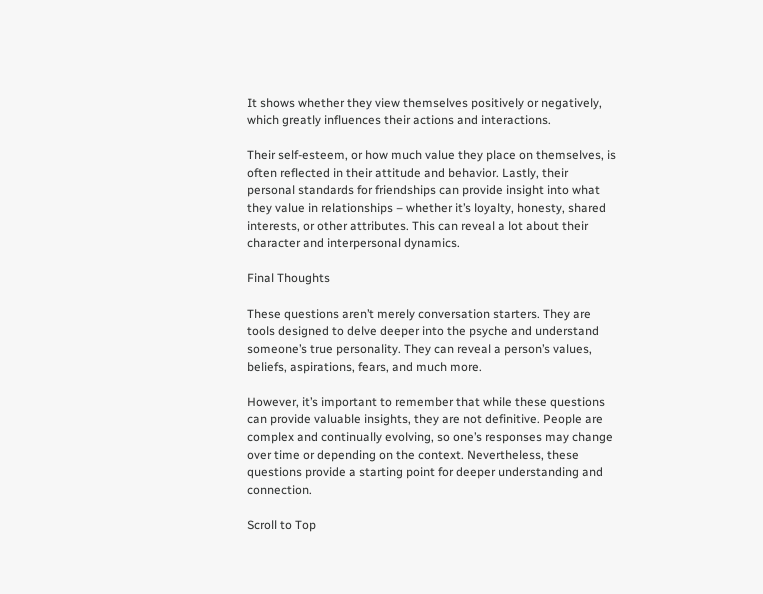It shows whether they view themselves positively or negatively, which greatly influences their actions and interactions.

Their self-esteem, or how much value they place on themselves, is often reflected in their attitude and behavior. Lastly, their personal standards for friendships can provide insight into what they value in relationships – whether it’s loyalty, honesty, shared interests, or other attributes. This can reveal a lot about their character and interpersonal dynamics.

Final Thoughts

These questions aren’t merely conversation starters. They are tools designed to delve deeper into the psyche and understand someone’s true personality. They can reveal a person’s values, beliefs, aspirations, fears, and much more.

However, it’s important to remember that while these questions can provide valuable insights, they are not definitive. People are complex and continually evolving, so one’s responses may change over time or depending on the context. Nevertheless, these questions provide a starting point for deeper understanding and connection.

Scroll to Top